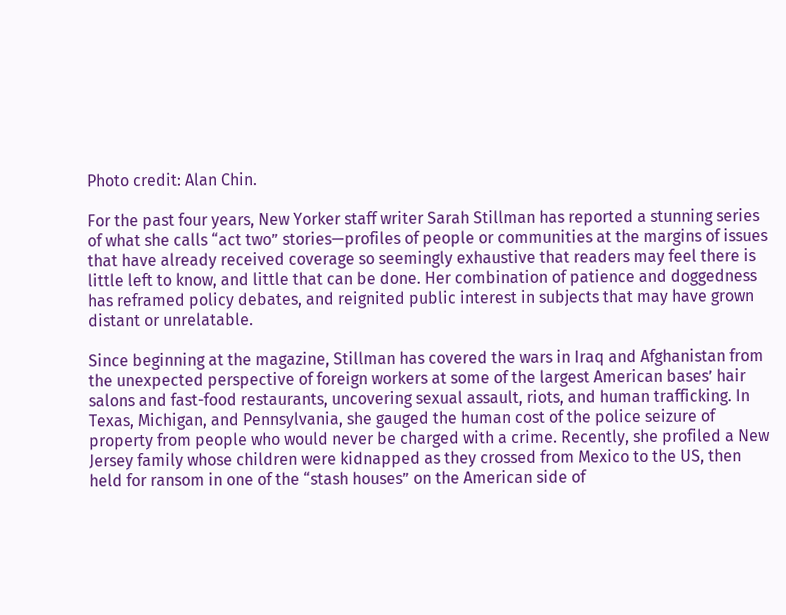Photo credit: Alan Chin.

For the past four years, New Yorker staff writer Sarah Stillman has reported a stunning series of what she calls “act two” stories—profiles of people or communities at the margins of issues that have already received coverage so seemingly exhaustive that readers may feel there is little left to know, and little that can be done. Her combination of patience and doggedness has reframed policy debates, and reignited public interest in subjects that may have grown distant or unrelatable.

Since beginning at the magazine, Stillman has covered the wars in Iraq and Afghanistan from the unexpected perspective of foreign workers at some of the largest American bases’ hair salons and fast-food restaurants, uncovering sexual assault, riots, and human trafficking. In Texas, Michigan, and Pennsylvania, she gauged the human cost of the police seizure of property from people who would never be charged with a crime. Recently, she profiled a New Jersey family whose children were kidnapped as they crossed from Mexico to the US, then held for ransom in one of the “stash houses” on the American side of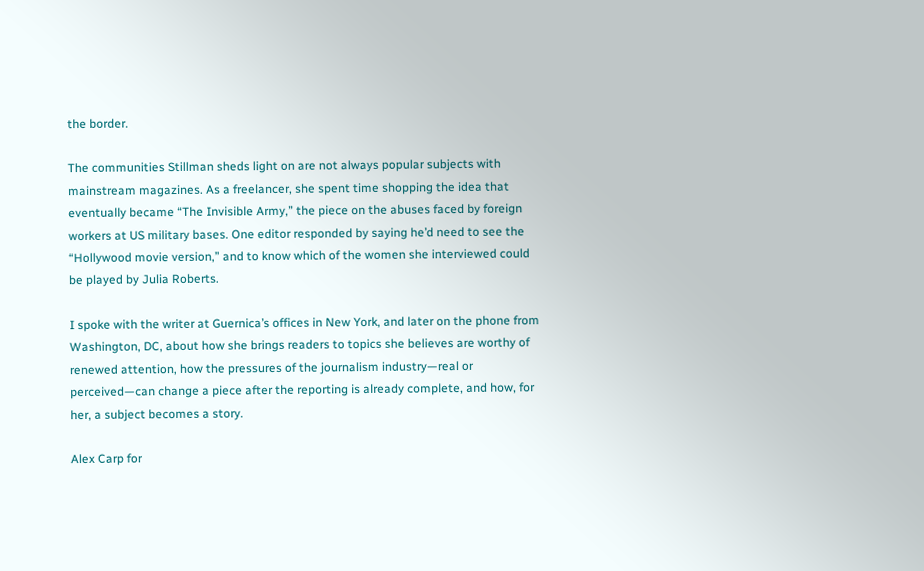the border.

The communities Stillman sheds light on are not always popular subjects with mainstream magazines. As a freelancer, she spent time shopping the idea that eventually became “The Invisible Army,” the piece on the abuses faced by foreign workers at US military bases. One editor responded by saying he’d need to see the “Hollywood movie version,” and to know which of the women she interviewed could be played by Julia Roberts.

I spoke with the writer at Guernica’s offices in New York, and later on the phone from Washington, DC, about how she brings readers to topics she believes are worthy of renewed attention, how the pressures of the journalism industry—real or perceived—can change a piece after the reporting is already complete, and how, for her, a subject becomes a story.

Alex Carp for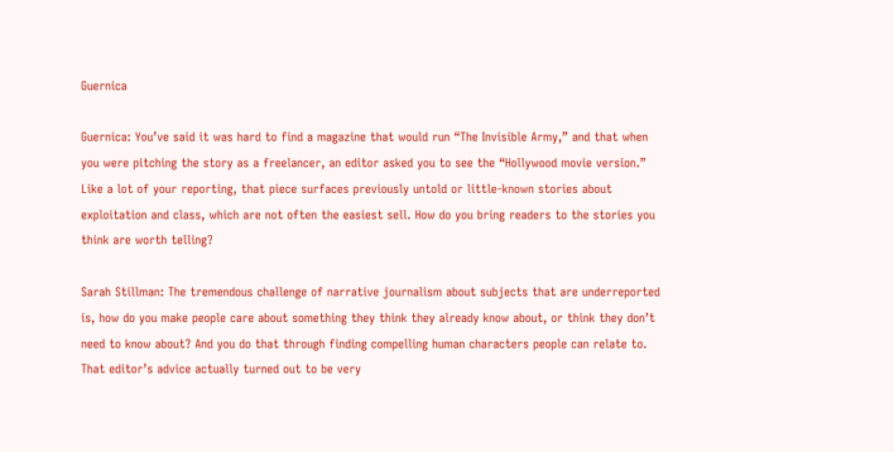Guernica

Guernica: You’ve said it was hard to find a magazine that would run “The Invisible Army,” and that when you were pitching the story as a freelancer, an editor asked you to see the “Hollywood movie version.” Like a lot of your reporting, that piece surfaces previously untold or little-known stories about exploitation and class, which are not often the easiest sell. How do you bring readers to the stories you think are worth telling?

Sarah Stillman: The tremendous challenge of narrative journalism about subjects that are underreported is, how do you make people care about something they think they already know about, or think they don’t need to know about? And you do that through finding compelling human characters people can relate to. That editor’s advice actually turned out to be very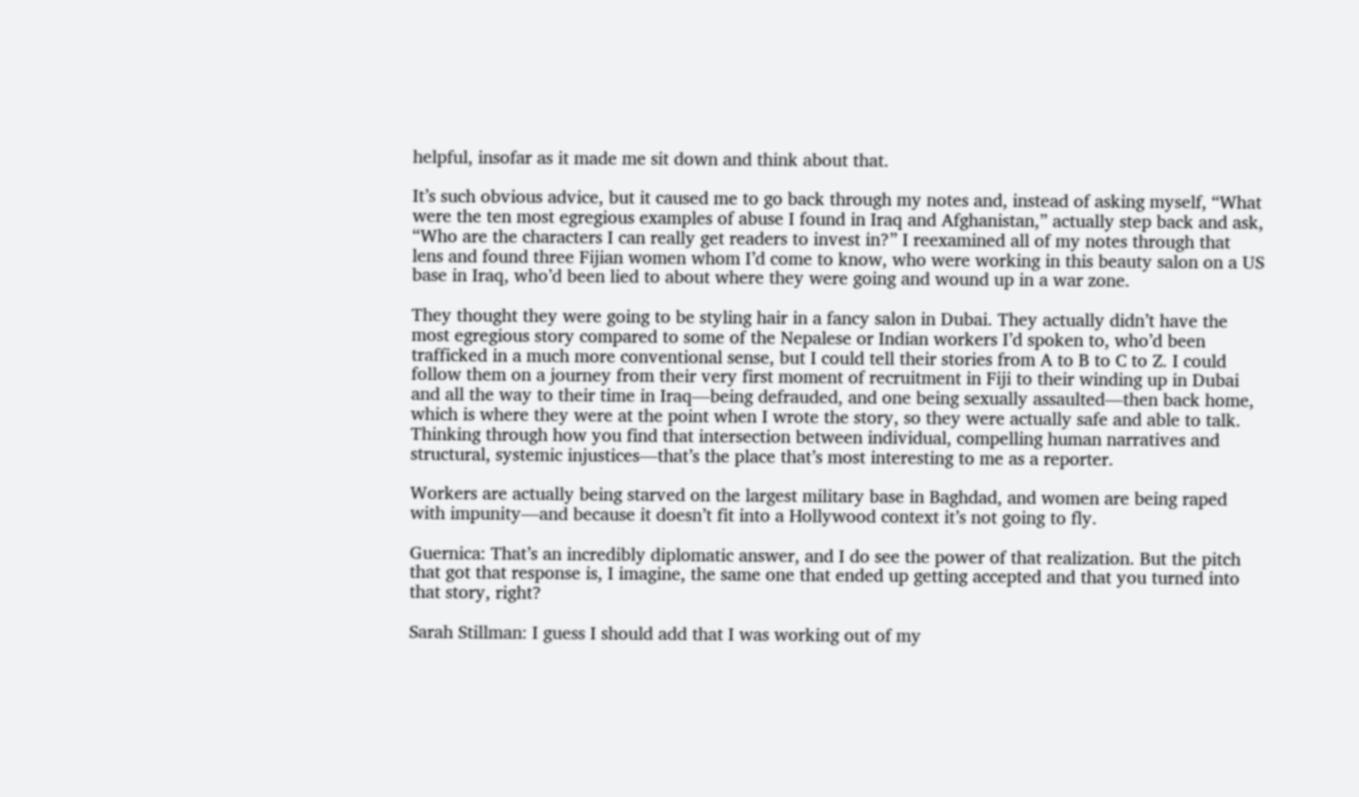helpful, insofar as it made me sit down and think about that.

It’s such obvious advice, but it caused me to go back through my notes and, instead of asking myself, “What were the ten most egregious examples of abuse I found in Iraq and Afghanistan,” actually step back and ask, “Who are the characters I can really get readers to invest in?” I reexamined all of my notes through that lens and found three Fijian women whom I’d come to know, who were working in this beauty salon on a US base in Iraq, who’d been lied to about where they were going and wound up in a war zone.

They thought they were going to be styling hair in a fancy salon in Dubai. They actually didn’t have the most egregious story compared to some of the Nepalese or Indian workers I’d spoken to, who’d been trafficked in a much more conventional sense, but I could tell their stories from A to B to C to Z. I could follow them on a journey from their very first moment of recruitment in Fiji to their winding up in Dubai and all the way to their time in Iraq—being defrauded, and one being sexually assaulted—then back home, which is where they were at the point when I wrote the story, so they were actually safe and able to talk. Thinking through how you find that intersection between individual, compelling human narratives and structural, systemic injustices—that’s the place that’s most interesting to me as a reporter.

Workers are actually being starved on the largest military base in Baghdad, and women are being raped with impunity—and because it doesn’t fit into a Hollywood context it’s not going to fly.

Guernica: That’s an incredibly diplomatic answer, and I do see the power of that realization. But the pitch that got that response is, I imagine, the same one that ended up getting accepted and that you turned into that story, right?

Sarah Stillman: I guess I should add that I was working out of my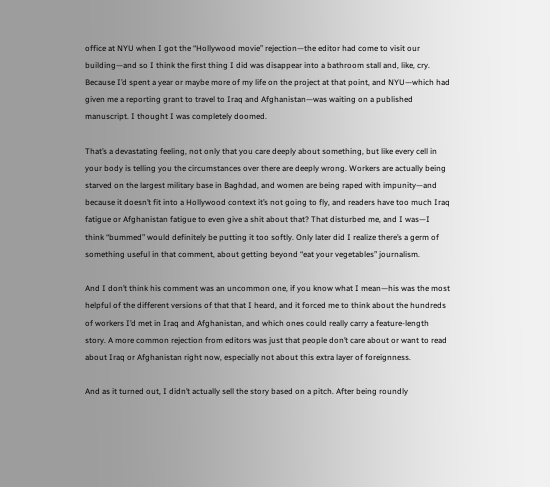office at NYU when I got the “Hollywood movie” rejection—the editor had come to visit our building—and so I think the first thing I did was disappear into a bathroom stall and, like, cry. Because I’d spent a year or maybe more of my life on the project at that point, and NYU—which had given me a reporting grant to travel to Iraq and Afghanistan—was waiting on a published manuscript. I thought I was completely doomed.

That’s a devastating feeling, not only that you care deeply about something, but like every cell in your body is telling you the circumstances over there are deeply wrong. Workers are actually being starved on the largest military base in Baghdad, and women are being raped with impunity—and because it doesn’t fit into a Hollywood context it’s not going to fly, and readers have too much Iraq fatigue or Afghanistan fatigue to even give a shit about that? That disturbed me, and I was—I think “bummed” would definitely be putting it too softly. Only later did I realize there’s a germ of something useful in that comment, about getting beyond “eat your vegetables” journalism.

And I don’t think his comment was an uncommon one, if you know what I mean—his was the most helpful of the different versions of that that I heard, and it forced me to think about the hundreds of workers I’d met in Iraq and Afghanistan, and which ones could really carry a feature-length story. A more common rejection from editors was just that people don’t care about or want to read about Iraq or Afghanistan right now, especially not about this extra layer of foreignness.

And as it turned out, I didn’t actually sell the story based on a pitch. After being roundly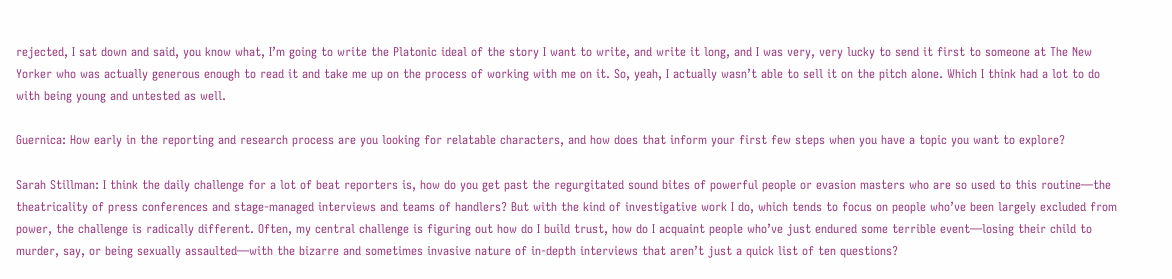rejected, I sat down and said, you know what, I’m going to write the Platonic ideal of the story I want to write, and write it long, and I was very, very lucky to send it first to someone at The New Yorker who was actually generous enough to read it and take me up on the process of working with me on it. So, yeah, I actually wasn’t able to sell it on the pitch alone. Which I think had a lot to do with being young and untested as well.

Guernica: How early in the reporting and research process are you looking for relatable characters, and how does that inform your first few steps when you have a topic you want to explore?

Sarah Stillman: I think the daily challenge for a lot of beat reporters is, how do you get past the regurgitated sound bites of powerful people or evasion masters who are so used to this routine—the theatricality of press conferences and stage-managed interviews and teams of handlers? But with the kind of investigative work I do, which tends to focus on people who’ve been largely excluded from power, the challenge is radically different. Often, my central challenge is figuring out how do I build trust, how do I acquaint people who’ve just endured some terrible event—losing their child to murder, say, or being sexually assaulted—with the bizarre and sometimes invasive nature of in-depth interviews that aren’t just a quick list of ten questions?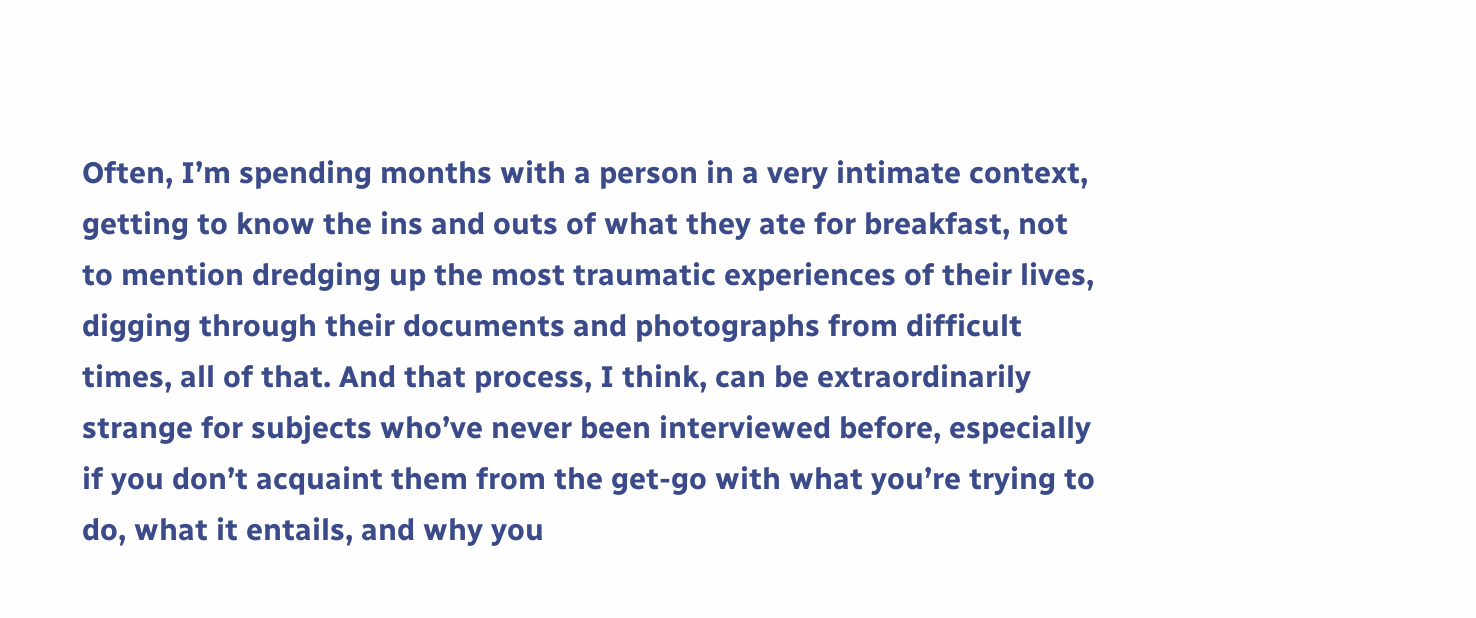Often, I’m spending months with a person in a very intimate context, getting to know the ins and outs of what they ate for breakfast, not to mention dredging up the most traumatic experiences of their lives, digging through their documents and photographs from difficult times, all of that. And that process, I think, can be extraordinarily strange for subjects who’ve never been interviewed before, especially if you don’t acquaint them from the get-go with what you’re trying to do, what it entails, and why you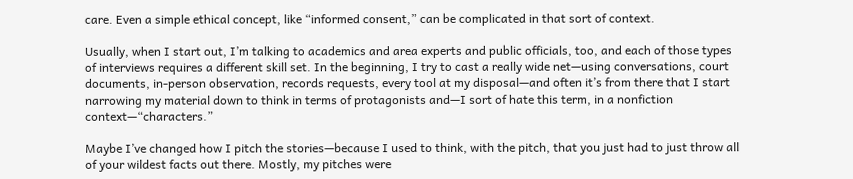care. Even a simple ethical concept, like “informed consent,” can be complicated in that sort of context.

Usually, when I start out, I’m talking to academics and area experts and public officials, too, and each of those types of interviews requires a different skill set. In the beginning, I try to cast a really wide net—using conversations, court documents, in-person observation, records requests, every tool at my disposal—and often it’s from there that I start narrowing my material down to think in terms of protagonists and—I sort of hate this term, in a nonfiction context—“characters.”

Maybe I’ve changed how I pitch the stories—because I used to think, with the pitch, that you just had to just throw all of your wildest facts out there. Mostly, my pitches were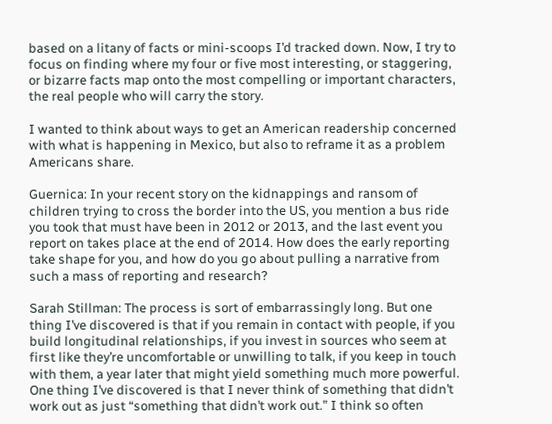based on a litany of facts or mini-scoops I’d tracked down. Now, I try to focus on finding where my four or five most interesting, or staggering, or bizarre facts map onto the most compelling or important characters, the real people who will carry the story.

I wanted to think about ways to get an American readership concerned with what is happening in Mexico, but also to reframe it as a problem Americans share.

Guernica: In your recent story on the kidnappings and ransom of children trying to cross the border into the US, you mention a bus ride you took that must have been in 2012 or 2013, and the last event you report on takes place at the end of 2014. How does the early reporting take shape for you, and how do you go about pulling a narrative from such a mass of reporting and research?

Sarah Stillman: The process is sort of embarrassingly long. But one thing I’ve discovered is that if you remain in contact with people, if you build longitudinal relationships, if you invest in sources who seem at first like they’re uncomfortable or unwilling to talk, if you keep in touch with them, a year later that might yield something much more powerful. One thing I’ve discovered is that I never think of something that didn’t work out as just “something that didn’t work out.” I think so often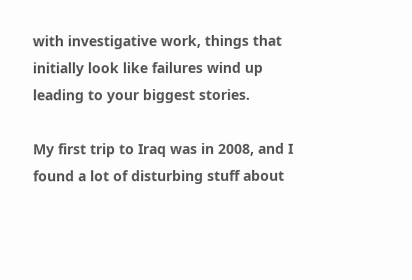with investigative work, things that initially look like failures wind up leading to your biggest stories.

My first trip to Iraq was in 2008, and I found a lot of disturbing stuff about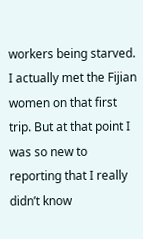workers being starved. I actually met the Fijian women on that first trip. But at that point I was so new to reporting that I really didn’t know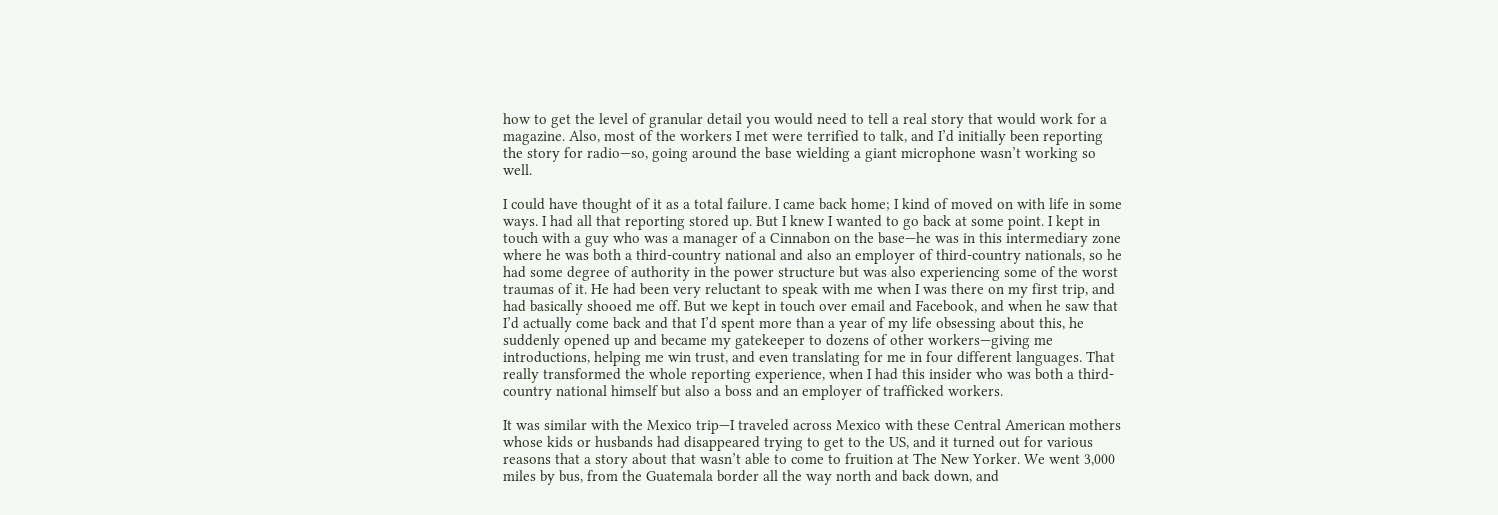how to get the level of granular detail you would need to tell a real story that would work for a magazine. Also, most of the workers I met were terrified to talk, and I’d initially been reporting the story for radio—so, going around the base wielding a giant microphone wasn’t working so well.

I could have thought of it as a total failure. I came back home; I kind of moved on with life in some ways. I had all that reporting stored up. But I knew I wanted to go back at some point. I kept in touch with a guy who was a manager of a Cinnabon on the base—he was in this intermediary zone where he was both a third-country national and also an employer of third-country nationals, so he had some degree of authority in the power structure but was also experiencing some of the worst traumas of it. He had been very reluctant to speak with me when I was there on my first trip, and had basically shooed me off. But we kept in touch over email and Facebook, and when he saw that I’d actually come back and that I’d spent more than a year of my life obsessing about this, he suddenly opened up and became my gatekeeper to dozens of other workers—giving me introductions, helping me win trust, and even translating for me in four different languages. That really transformed the whole reporting experience, when I had this insider who was both a third-country national himself but also a boss and an employer of trafficked workers.

It was similar with the Mexico trip—I traveled across Mexico with these Central American mothers whose kids or husbands had disappeared trying to get to the US, and it turned out for various reasons that a story about that wasn’t able to come to fruition at The New Yorker. We went 3,000 miles by bus, from the Guatemala border all the way north and back down, and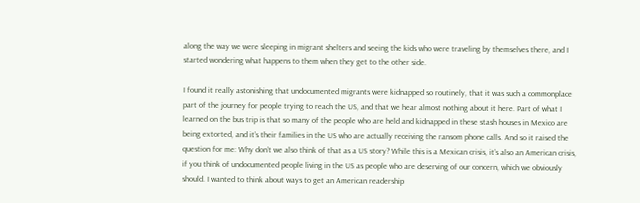along the way we were sleeping in migrant shelters and seeing the kids who were traveling by themselves there, and I started wondering what happens to them when they get to the other side.

I found it really astonishing that undocumented migrants were kidnapped so routinely, that it was such a commonplace part of the journey for people trying to reach the US, and that we hear almost nothing about it here. Part of what I learned on the bus trip is that so many of the people who are held and kidnapped in these stash houses in Mexico are being extorted, and it’s their families in the US who are actually receiving the ransom phone calls. And so it raised the question for me: Why don’t we also think of that as a US story? While this is a Mexican crisis, it’s also an American crisis, if you think of undocumented people living in the US as people who are deserving of our concern, which we obviously should. I wanted to think about ways to get an American readership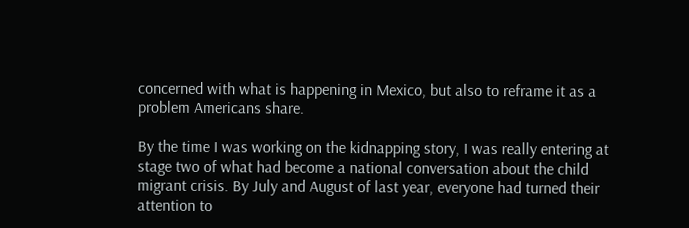concerned with what is happening in Mexico, but also to reframe it as a problem Americans share.

By the time I was working on the kidnapping story, I was really entering at stage two of what had become a national conversation about the child migrant crisis. By July and August of last year, everyone had turned their attention to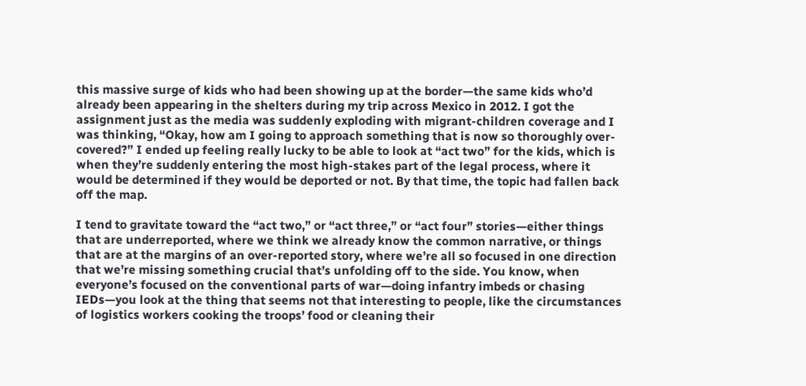this massive surge of kids who had been showing up at the border—the same kids who’d already been appearing in the shelters during my trip across Mexico in 2012. I got the assignment just as the media was suddenly exploding with migrant-children coverage and I was thinking, “Okay, how am I going to approach something that is now so thoroughly over-covered?” I ended up feeling really lucky to be able to look at “act two” for the kids, which is when they’re suddenly entering the most high-stakes part of the legal process, where it would be determined if they would be deported or not. By that time, the topic had fallen back off the map.

I tend to gravitate toward the “act two,” or “act three,” or “act four” stories—either things that are underreported, where we think we already know the common narrative, or things that are at the margins of an over-reported story, where we’re all so focused in one direction that we’re missing something crucial that’s unfolding off to the side. You know, when everyone’s focused on the conventional parts of war—doing infantry imbeds or chasing IEDs—you look at the thing that seems not that interesting to people, like the circumstances of logistics workers cooking the troops’ food or cleaning their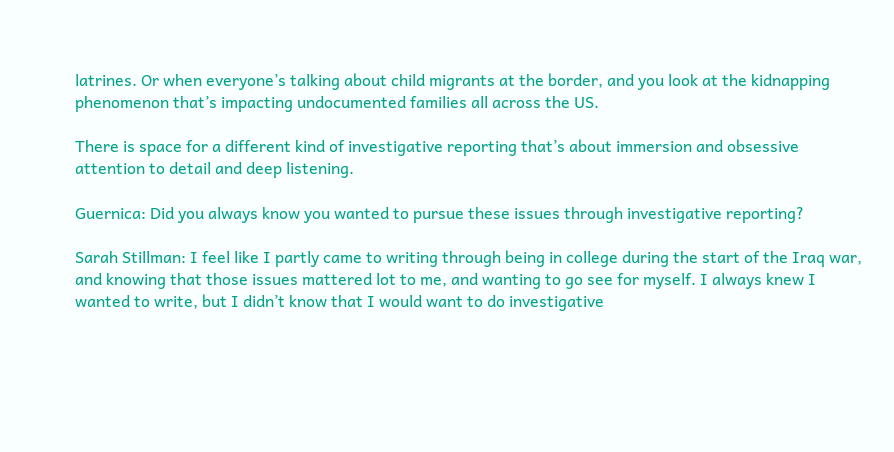latrines. Or when everyone’s talking about child migrants at the border, and you look at the kidnapping phenomenon that’s impacting undocumented families all across the US.

There is space for a different kind of investigative reporting that’s about immersion and obsessive attention to detail and deep listening.

Guernica: Did you always know you wanted to pursue these issues through investigative reporting?

Sarah Stillman: I feel like I partly came to writing through being in college during the start of the Iraq war, and knowing that those issues mattered lot to me, and wanting to go see for myself. I always knew I wanted to write, but I didn’t know that I would want to do investigative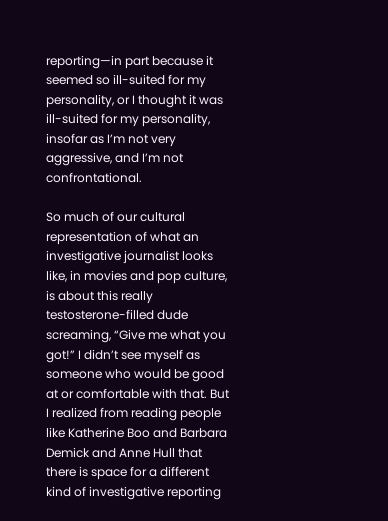reporting—in part because it seemed so ill-suited for my personality, or I thought it was ill-suited for my personality, insofar as I’m not very aggressive, and I’m not confrontational.

So much of our cultural representation of what an investigative journalist looks like, in movies and pop culture, is about this really testosterone-filled dude screaming, “Give me what you got!” I didn’t see myself as someone who would be good at or comfortable with that. But I realized from reading people like Katherine Boo and Barbara Demick and Anne Hull that there is space for a different kind of investigative reporting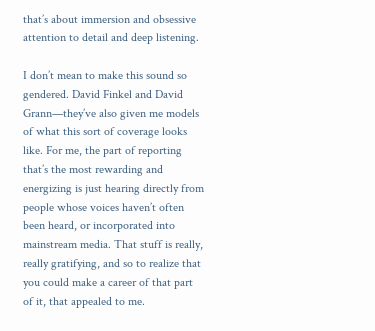that’s about immersion and obsessive attention to detail and deep listening.

I don’t mean to make this sound so gendered. David Finkel and David Grann—they’ve also given me models of what this sort of coverage looks like. For me, the part of reporting that’s the most rewarding and energizing is just hearing directly from people whose voices haven’t often been heard, or incorporated into mainstream media. That stuff is really, really gratifying, and so to realize that you could make a career of that part of it, that appealed to me.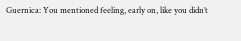Guernica: You mentioned feeling, early on, like you didn’t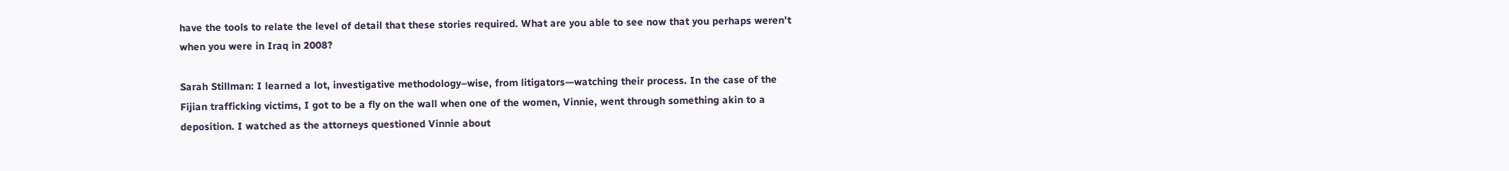have the tools to relate the level of detail that these stories required. What are you able to see now that you perhaps weren’t when you were in Iraq in 2008?

Sarah Stillman: I learned a lot, investigative methodology–wise, from litigators—watching their process. In the case of the Fijian trafficking victims, I got to be a fly on the wall when one of the women, Vinnie, went through something akin to a deposition. I watched as the attorneys questioned Vinnie about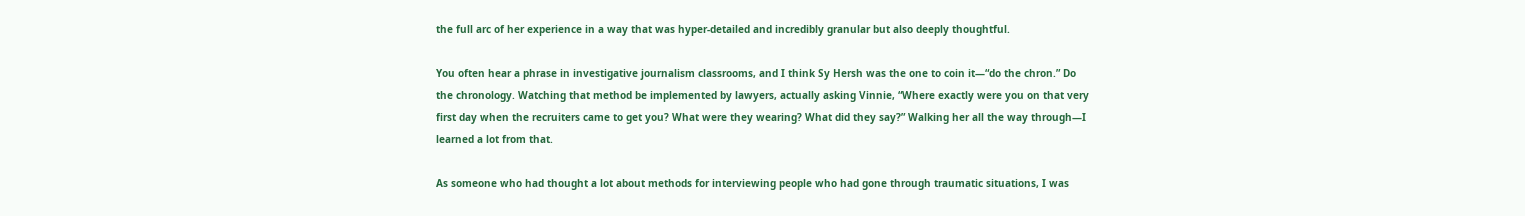the full arc of her experience in a way that was hyper-detailed and incredibly granular but also deeply thoughtful.

You often hear a phrase in investigative journalism classrooms, and I think Sy Hersh was the one to coin it—“do the chron.” Do the chronology. Watching that method be implemented by lawyers, actually asking Vinnie, “Where exactly were you on that very first day when the recruiters came to get you? What were they wearing? What did they say?” Walking her all the way through—I learned a lot from that.

As someone who had thought a lot about methods for interviewing people who had gone through traumatic situations, I was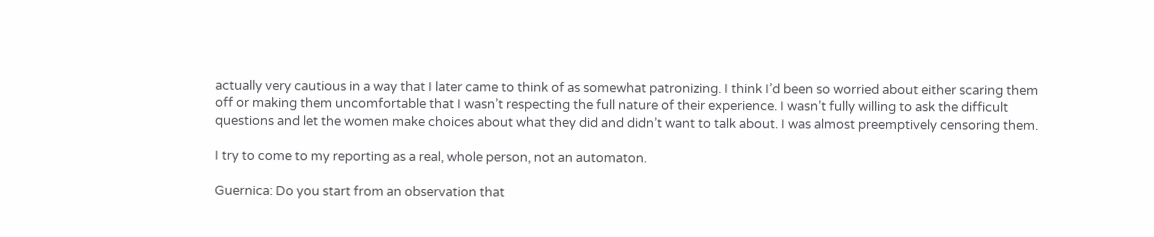actually very cautious in a way that I later came to think of as somewhat patronizing. I think I’d been so worried about either scaring them off or making them uncomfortable that I wasn’t respecting the full nature of their experience. I wasn’t fully willing to ask the difficult questions and let the women make choices about what they did and didn’t want to talk about. I was almost preemptively censoring them.

I try to come to my reporting as a real, whole person, not an automaton.

Guernica: Do you start from an observation that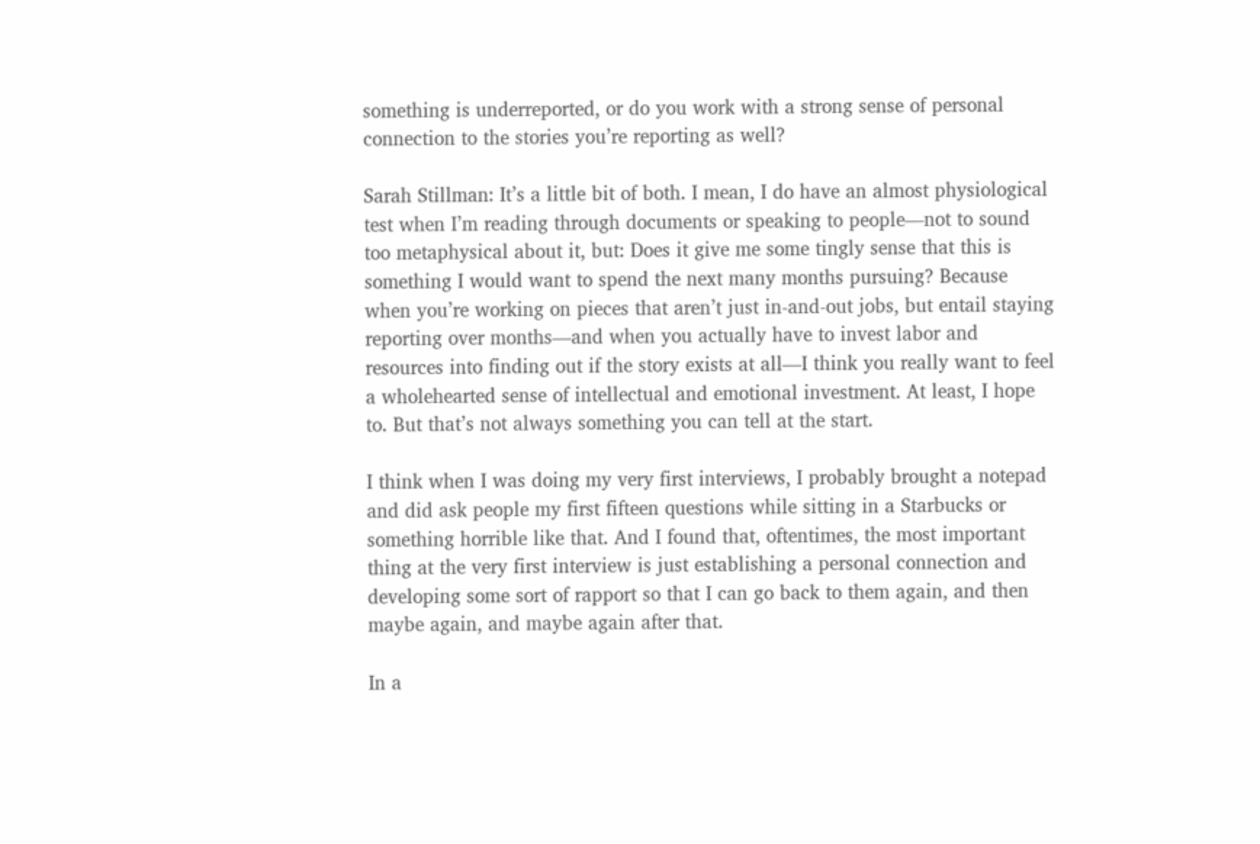something is underreported, or do you work with a strong sense of personal connection to the stories you’re reporting as well?

Sarah Stillman: It’s a little bit of both. I mean, I do have an almost physiological test when I’m reading through documents or speaking to people—not to sound too metaphysical about it, but: Does it give me some tingly sense that this is something I would want to spend the next many months pursuing? Because when you’re working on pieces that aren’t just in-and-out jobs, but entail staying reporting over months—and when you actually have to invest labor and resources into finding out if the story exists at all—I think you really want to feel a wholehearted sense of intellectual and emotional investment. At least, I hope to. But that’s not always something you can tell at the start.

I think when I was doing my very first interviews, I probably brought a notepad and did ask people my first fifteen questions while sitting in a Starbucks or something horrible like that. And I found that, oftentimes, the most important thing at the very first interview is just establishing a personal connection and developing some sort of rapport so that I can go back to them again, and then maybe again, and maybe again after that.

In a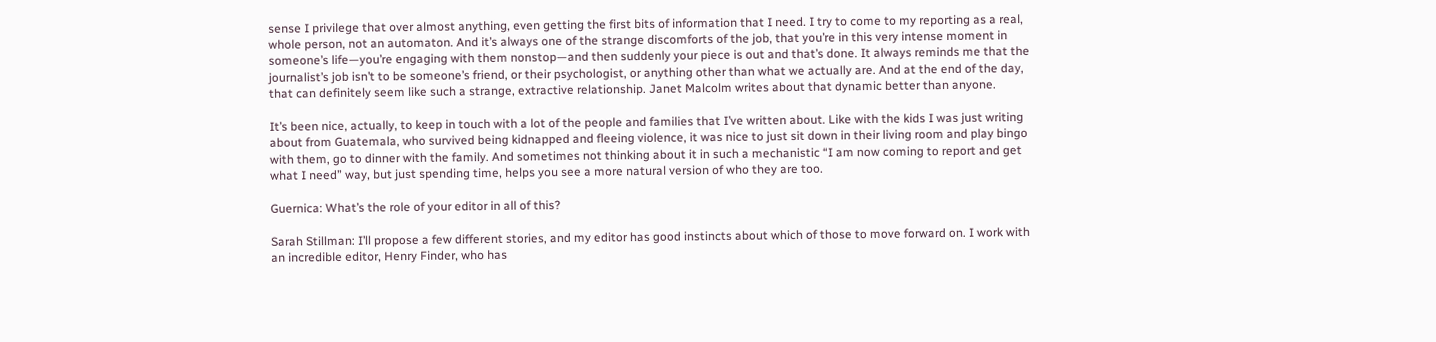sense I privilege that over almost anything, even getting the first bits of information that I need. I try to come to my reporting as a real, whole person, not an automaton. And it’s always one of the strange discomforts of the job, that you’re in this very intense moment in someone’s life—you’re engaging with them nonstop—and then suddenly your piece is out and that’s done. It always reminds me that the journalist’s job isn’t to be someone’s friend, or their psychologist, or anything other than what we actually are. And at the end of the day, that can definitely seem like such a strange, extractive relationship. Janet Malcolm writes about that dynamic better than anyone.

It’s been nice, actually, to keep in touch with a lot of the people and families that I’ve written about. Like with the kids I was just writing about from Guatemala, who survived being kidnapped and fleeing violence, it was nice to just sit down in their living room and play bingo with them, go to dinner with the family. And sometimes not thinking about it in such a mechanistic “I am now coming to report and get what I need” way, but just spending time, helps you see a more natural version of who they are too.

Guernica: What’s the role of your editor in all of this?

Sarah Stillman: I’ll propose a few different stories, and my editor has good instincts about which of those to move forward on. I work with an incredible editor, Henry Finder, who has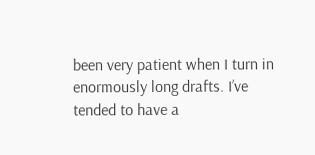been very patient when I turn in enormously long drafts. I’ve tended to have a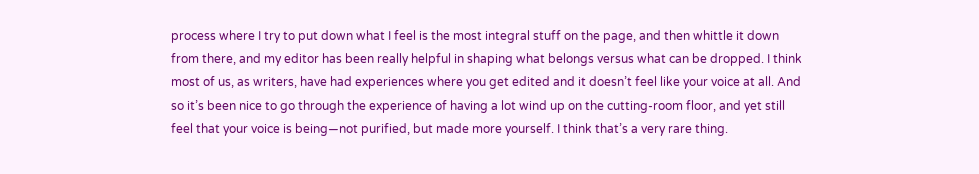process where I try to put down what I feel is the most integral stuff on the page, and then whittle it down from there, and my editor has been really helpful in shaping what belongs versus what can be dropped. I think most of us, as writers, have had experiences where you get edited and it doesn’t feel like your voice at all. And so it’s been nice to go through the experience of having a lot wind up on the cutting-room floor, and yet still feel that your voice is being—not purified, but made more yourself. I think that’s a very rare thing.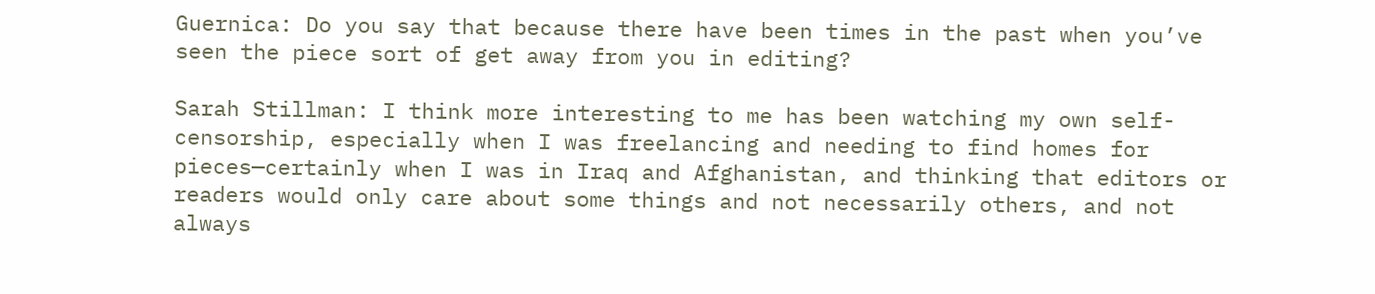Guernica: Do you say that because there have been times in the past when you’ve seen the piece sort of get away from you in editing?

Sarah Stillman: I think more interesting to me has been watching my own self-censorship, especially when I was freelancing and needing to find homes for pieces—certainly when I was in Iraq and Afghanistan, and thinking that editors or readers would only care about some things and not necessarily others, and not always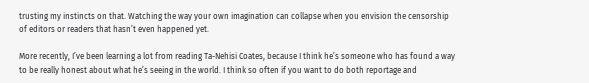trusting my instincts on that. Watching the way your own imagination can collapse when you envision the censorship of editors or readers that hasn’t even happened yet.

More recently, I’ve been learning a lot from reading Ta-Nehisi Coates, because I think he’s someone who has found a way to be really honest about what he’s seeing in the world. I think so often if you want to do both reportage and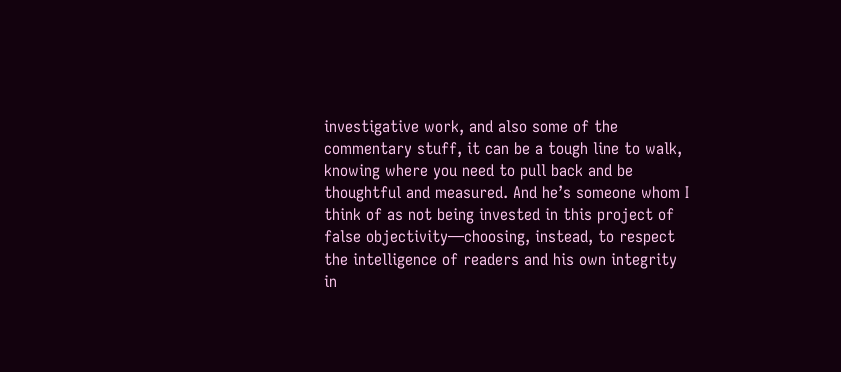investigative work, and also some of the commentary stuff, it can be a tough line to walk, knowing where you need to pull back and be thoughtful and measured. And he’s someone whom I think of as not being invested in this project of false objectivity—choosing, instead, to respect the intelligence of readers and his own integrity in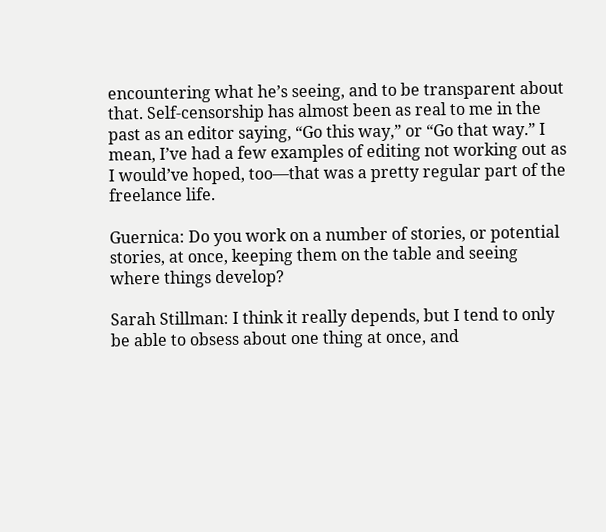encountering what he’s seeing, and to be transparent about that. Self-censorship has almost been as real to me in the past as an editor saying, “Go this way,” or “Go that way.” I mean, I’ve had a few examples of editing not working out as I would’ve hoped, too—that was a pretty regular part of the freelance life.

Guernica: Do you work on a number of stories, or potential stories, at once, keeping them on the table and seeing where things develop?

Sarah Stillman: I think it really depends, but I tend to only be able to obsess about one thing at once, and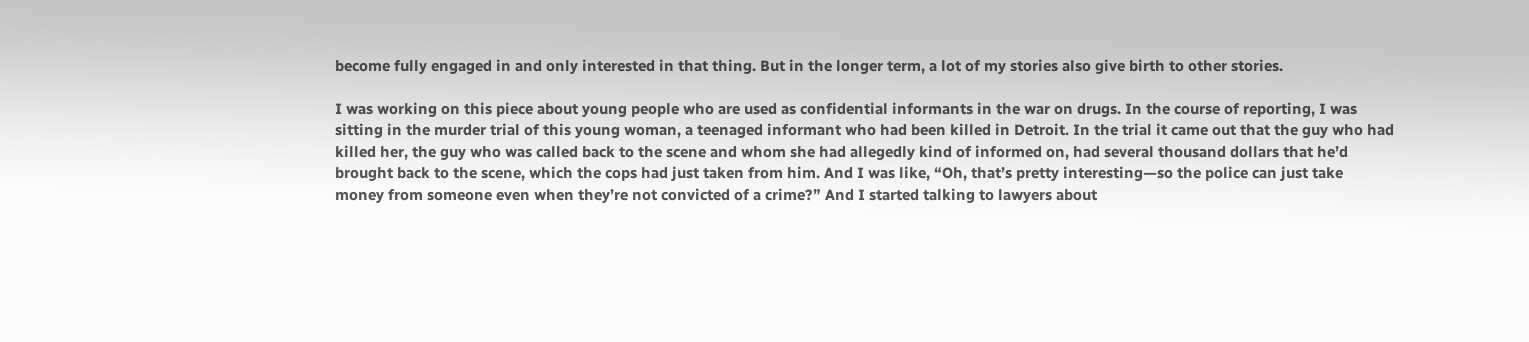become fully engaged in and only interested in that thing. But in the longer term, a lot of my stories also give birth to other stories.

I was working on this piece about young people who are used as confidential informants in the war on drugs. In the course of reporting, I was sitting in the murder trial of this young woman, a teenaged informant who had been killed in Detroit. In the trial it came out that the guy who had killed her, the guy who was called back to the scene and whom she had allegedly kind of informed on, had several thousand dollars that he’d brought back to the scene, which the cops had just taken from him. And I was like, “Oh, that’s pretty interesting—so the police can just take money from someone even when they’re not convicted of a crime?” And I started talking to lawyers about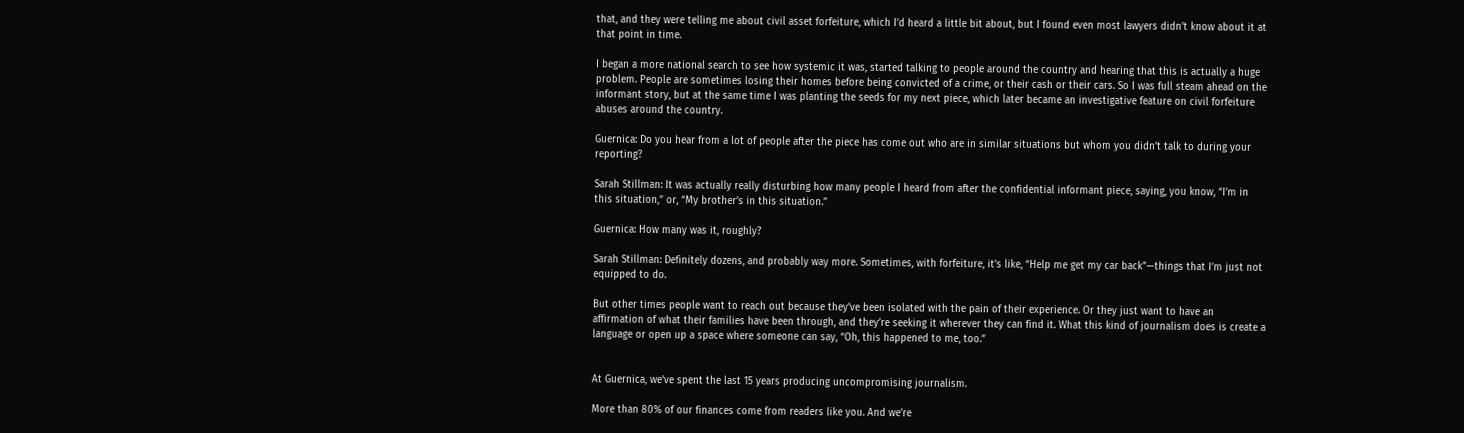that, and they were telling me about civil asset forfeiture, which I’d heard a little bit about, but I found even most lawyers didn’t know about it at that point in time.

I began a more national search to see how systemic it was, started talking to people around the country and hearing that this is actually a huge problem. People are sometimes losing their homes before being convicted of a crime, or their cash or their cars. So I was full steam ahead on the informant story, but at the same time I was planting the seeds for my next piece, which later became an investigative feature on civil forfeiture abuses around the country.

Guernica: Do you hear from a lot of people after the piece has come out who are in similar situations but whom you didn’t talk to during your reporting?

Sarah Stillman: It was actually really disturbing how many people I heard from after the confidential informant piece, saying, you know, “I’m in this situation,” or, “My brother’s in this situation.”

Guernica: How many was it, roughly?

Sarah Stillman: Definitely dozens, and probably way more. Sometimes, with forfeiture, it’s like, “Help me get my car back”—things that I’m just not equipped to do.

But other times people want to reach out because they’ve been isolated with the pain of their experience. Or they just want to have an affirmation of what their families have been through, and they’re seeking it wherever they can find it. What this kind of journalism does is create a language or open up a space where someone can say, “Oh, this happened to me, too.”


At Guernica, we’ve spent the last 15 years producing uncompromising journalism.

More than 80% of our finances come from readers like you. And we’re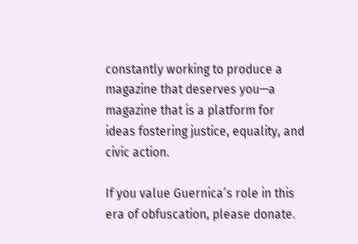constantly working to produce a magazine that deserves you—a magazine that is a platform for ideas fostering justice, equality, and civic action.

If you value Guernica’s role in this era of obfuscation, please donate.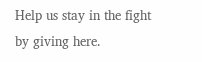Help us stay in the fight by giving here.